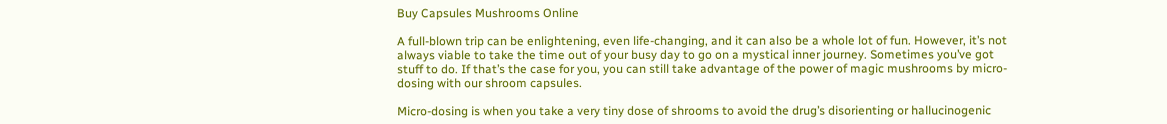Buy Capsules Mushrooms Online

A full-blown trip can be enlightening, even life-changing, and it can also be a whole lot of fun. However, it’s not always viable to take the time out of your busy day to go on a mystical inner journey. Sometimes you’ve got stuff to do. If that’s the case for you, you can still take advantage of the power of magic mushrooms by micro-dosing with our shroom capsules.

Micro-dosing is when you take a very tiny dose of shrooms to avoid the drug’s disorienting or hallucinogenic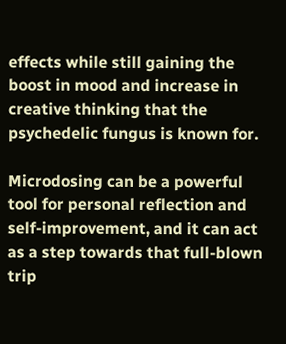effects while still gaining the boost in mood and increase in creative thinking that the psychedelic fungus is known for.

Microdosing can be a powerful tool for personal reflection and self-improvement, and it can act as a step towards that full-blown trip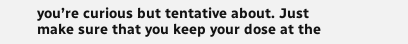you’re curious but tentative about. Just make sure that you keep your dose at the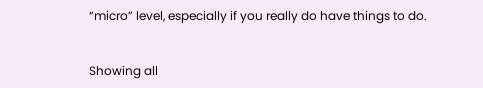“micro” level, especially if you really do have things to do.


Showing all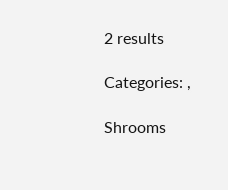2 results

Categories: ,

Shrooms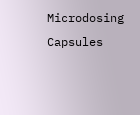Microdosing Capsules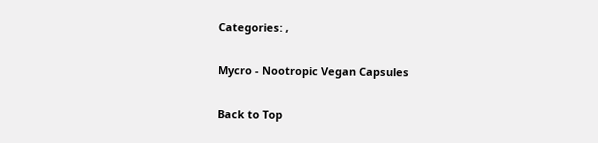Categories: ,

Mycro - Nootropic Vegan Capsules

Back to Top